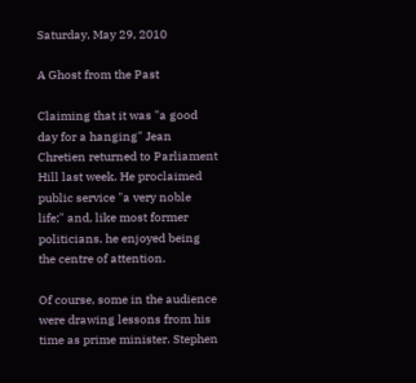Saturday, May 29, 2010

A Ghost from the Past

Claiming that it was "a good day for a hanging" Jean Chretien returned to Parliament Hill last week. He proclaimed public service "a very noble life;" and, like most former politicians, he enjoyed being the centre of attention.

Of course, some in the audience were drawing lessons from his time as prime minister. Stephen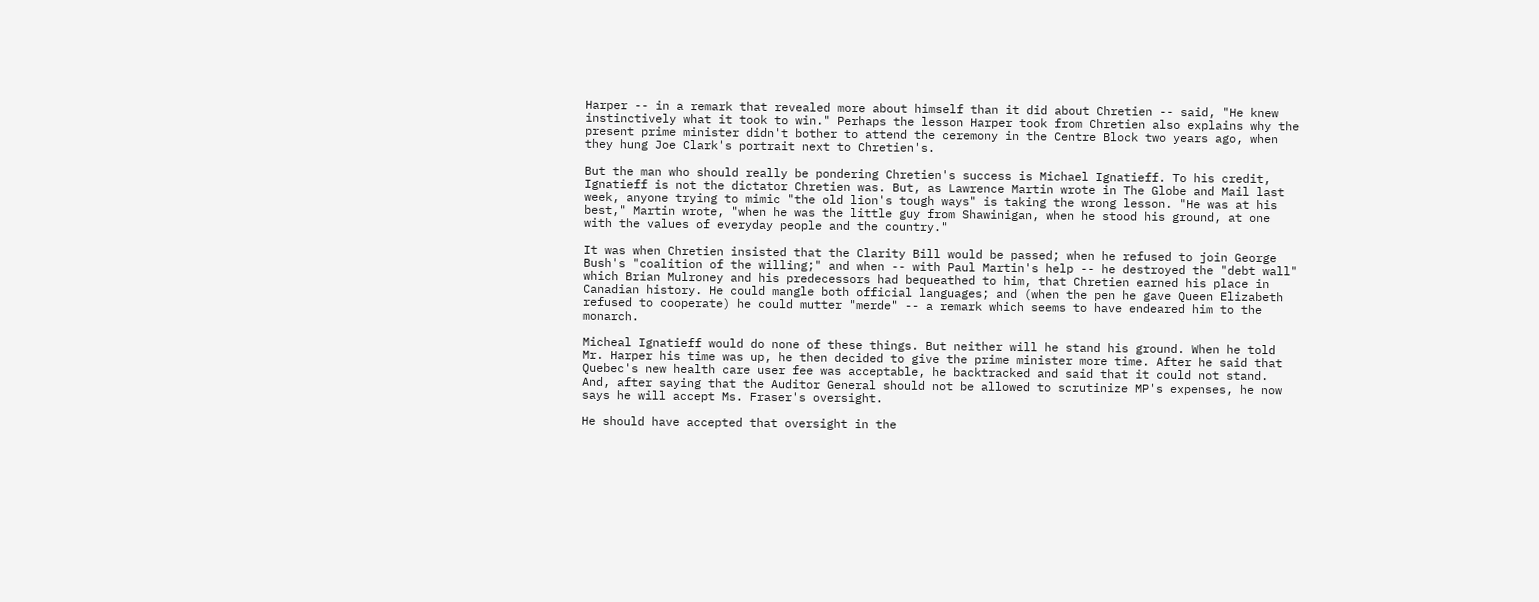Harper -- in a remark that revealed more about himself than it did about Chretien -- said, "He knew instinctively what it took to win." Perhaps the lesson Harper took from Chretien also explains why the present prime minister didn't bother to attend the ceremony in the Centre Block two years ago, when they hung Joe Clark's portrait next to Chretien's.

But the man who should really be pondering Chretien's success is Michael Ignatieff. To his credit, Ignatieff is not the dictator Chretien was. But, as Lawrence Martin wrote in The Globe and Mail last week, anyone trying to mimic "the old lion's tough ways" is taking the wrong lesson. "He was at his best," Martin wrote, "when he was the little guy from Shawinigan, when he stood his ground, at one with the values of everyday people and the country."

It was when Chretien insisted that the Clarity Bill would be passed; when he refused to join George Bush's "coalition of the willing;" and when -- with Paul Martin's help -- he destroyed the "debt wall" which Brian Mulroney and his predecessors had bequeathed to him, that Chretien earned his place in Canadian history. He could mangle both official languages; and (when the pen he gave Queen Elizabeth refused to cooperate) he could mutter "merde" -- a remark which seems to have endeared him to the monarch.

Micheal Ignatieff would do none of these things. But neither will he stand his ground. When he told Mr. Harper his time was up, he then decided to give the prime minister more time. After he said that Quebec's new health care user fee was acceptable, he backtracked and said that it could not stand. And, after saying that the Auditor General should not be allowed to scrutinize MP's expenses, he now says he will accept Ms. Fraser's oversight.

He should have accepted that oversight in the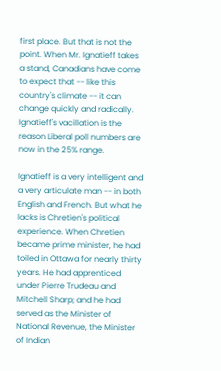first place. But that is not the point. When Mr. Ignatieff takes a stand, Canadians have come to expect that -- like this country's climate -- it can change quickly and radically. Ignatieff's vacillation is the reason Liberal poll numbers are now in the 25% range.

Ignatieff is a very intelligent and a very articulate man -- in both English and French. But what he lacks is Chretien's political experience. When Chretien became prime minister, he had toiled in Ottawa for nearly thirty years. He had apprenticed under Pierre Trudeau and Mitchell Sharp; and he had served as the Minister of National Revenue, the Minister of Indian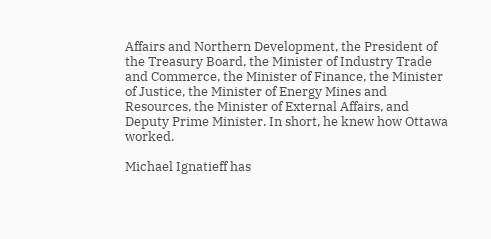Affairs and Northern Development, the President of the Treasury Board, the Minister of Industry Trade and Commerce, the Minister of Finance, the Minister of Justice, the Minister of Energy Mines and Resources, the Minister of External Affairs, and Deputy Prime Minister. In short, he knew how Ottawa worked.

Michael Ignatieff has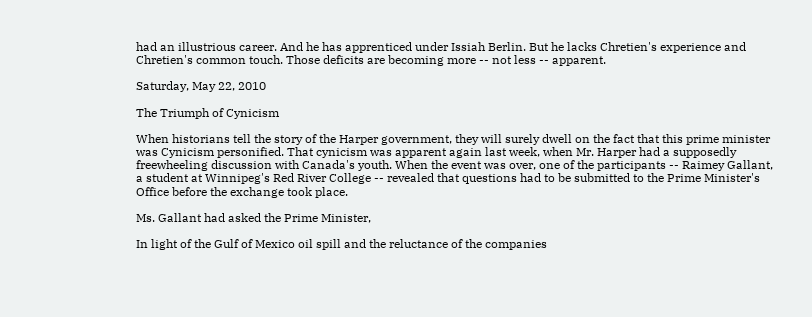had an illustrious career. And he has apprenticed under Issiah Berlin. But he lacks Chretien's experience and Chretien's common touch. Those deficits are becoming more -- not less -- apparent.

Saturday, May 22, 2010

The Triumph of Cynicism

When historians tell the story of the Harper government, they will surely dwell on the fact that this prime minister was Cynicism personified. That cynicism was apparent again last week, when Mr. Harper had a supposedly freewheeling discussion with Canada's youth. When the event was over, one of the participants -- Raimey Gallant, a student at Winnipeg's Red River College -- revealed that questions had to be submitted to the Prime Minister's Office before the exchange took place.

Ms. Gallant had asked the Prime Minister,

In light of the Gulf of Mexico oil spill and the reluctance of the companies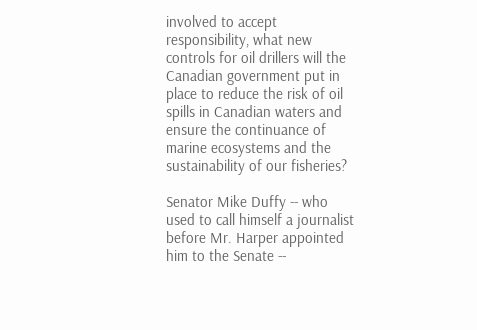involved to accept responsibility, what new controls for oil drillers will the Canadian government put in place to reduce the risk of oil spills in Canadian waters and ensure the continuance of marine ecosystems and the sustainability of our fisheries?

Senator Mike Duffy -- who used to call himself a journalist before Mr. Harper appointed him to the Senate --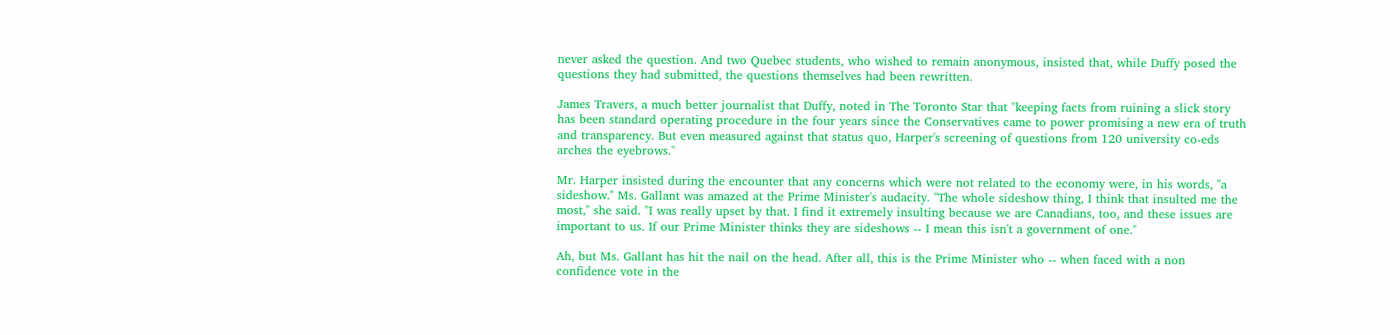never asked the question. And two Quebec students, who wished to remain anonymous, insisted that, while Duffy posed the questions they had submitted, the questions themselves had been rewritten.

James Travers, a much better journalist that Duffy, noted in The Toronto Star that "keeping facts from ruining a slick story has been standard operating procedure in the four years since the Conservatives came to power promising a new era of truth and transparency. But even measured against that status quo, Harper's screening of questions from 120 university co-eds arches the eyebrows."

Mr. Harper insisted during the encounter that any concerns which were not related to the economy were, in his words, "a sideshow." Ms. Gallant was amazed at the Prime Minister's audacity. "The whole sideshow thing, I think that insulted me the most," she said. "I was really upset by that. I find it extremely insulting because we are Canadians, too, and these issues are important to us. If our Prime Minister thinks they are sideshows -- I mean this isn't a government of one."

Ah, but Ms. Gallant has hit the nail on the head. After all, this is the Prime Minister who -- when faced with a non confidence vote in the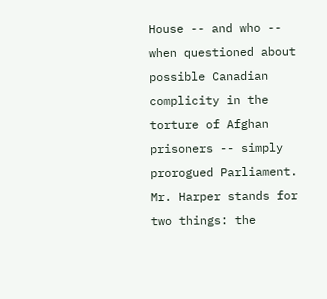House -- and who -- when questioned about possible Canadian complicity in the torture of Afghan prisoners -- simply prorogued Parliament. Mr. Harper stands for two things: the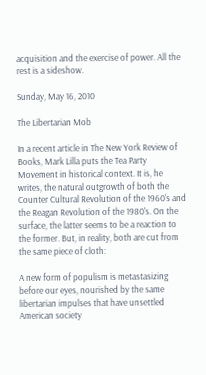acquisition and the exercise of power. All the rest is a sideshow.

Sunday, May 16, 2010

The Libertarian Mob

In a recent article in The New York Review of Books, Mark Lilla puts the Tea Party Movement in historical context. It is, he writes, the natural outgrowth of both the Counter Cultural Revolution of the 1960's and the Reagan Revolution of the 1980's. On the surface, the latter seems to be a reaction to the former. But, in reality, both are cut from the same piece of cloth:

A new form of populism is metastasizing before our eyes, nourished by the same libertarian impulses that have unsettled American society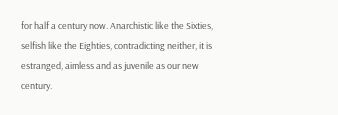for half a century now. Anarchistic like the Sixties, selfish like the Eighties, contradicting neither, it is estranged, aimless and as juvenile as our new century.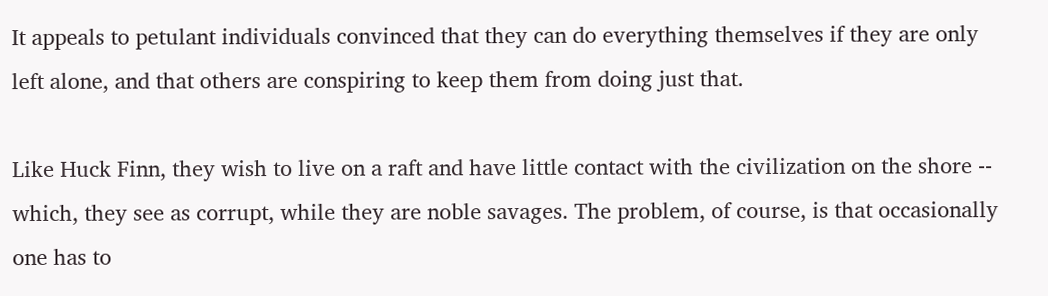It appeals to petulant individuals convinced that they can do everything themselves if they are only left alone, and that others are conspiring to keep them from doing just that.

Like Huck Finn, they wish to live on a raft and have little contact with the civilization on the shore -- which, they see as corrupt, while they are noble savages. The problem, of course, is that occasionally one has to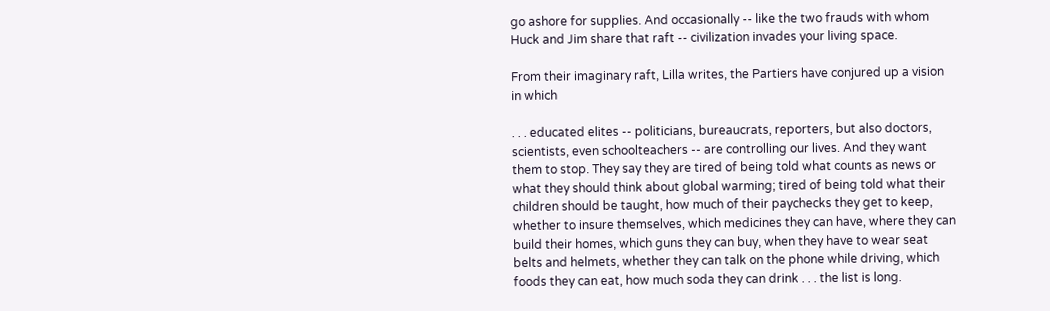go ashore for supplies. And occasionally -- like the two frauds with whom Huck and Jim share that raft -- civilization invades your living space.

From their imaginary raft, Lilla writes, the Partiers have conjured up a vision in which

. . . educated elites -- politicians, bureaucrats, reporters, but also doctors, scientists, even schoolteachers -- are controlling our lives. And they want them to stop. They say they are tired of being told what counts as news or what they should think about global warming; tired of being told what their children should be taught, how much of their paychecks they get to keep, whether to insure themselves, which medicines they can have, where they can build their homes, which guns they can buy, when they have to wear seat belts and helmets, whether they can talk on the phone while driving, which foods they can eat, how much soda they can drink . . . the list is long.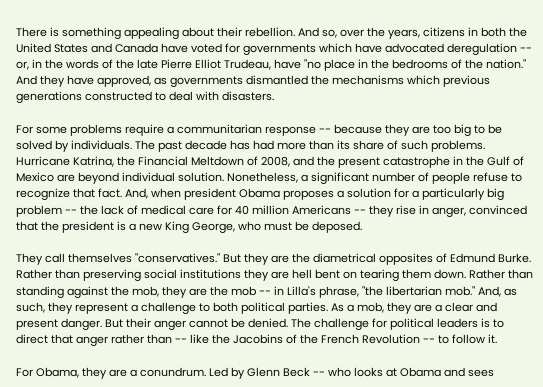There is something appealing about their rebellion. And so, over the years, citizens in both the United States and Canada have voted for governments which have advocated deregulation -- or, in the words of the late Pierre Elliot Trudeau, have "no place in the bedrooms of the nation." And they have approved, as governments dismantled the mechanisms which previous generations constructed to deal with disasters.

For some problems require a communitarian response -- because they are too big to be solved by individuals. The past decade has had more than its share of such problems. Hurricane Katrina, the Financial Meltdown of 2008, and the present catastrophe in the Gulf of Mexico are beyond individual solution. Nonetheless, a significant number of people refuse to recognize that fact. And, when president Obama proposes a solution for a particularly big problem -- the lack of medical care for 40 million Americans -- they rise in anger, convinced that the president is a new King George, who must be deposed.

They call themselves "conservatives." But they are the diametrical opposites of Edmund Burke. Rather than preserving social institutions they are hell bent on tearing them down. Rather than standing against the mob, they are the mob -- in Lilla's phrase, "the libertarian mob." And, as such, they represent a challenge to both political parties. As a mob, they are a clear and present danger. But their anger cannot be denied. The challenge for political leaders is to direct that anger rather than -- like the Jacobins of the French Revolution -- to follow it.

For Obama, they are a conundrum. Led by Glenn Beck -- who looks at Obama and sees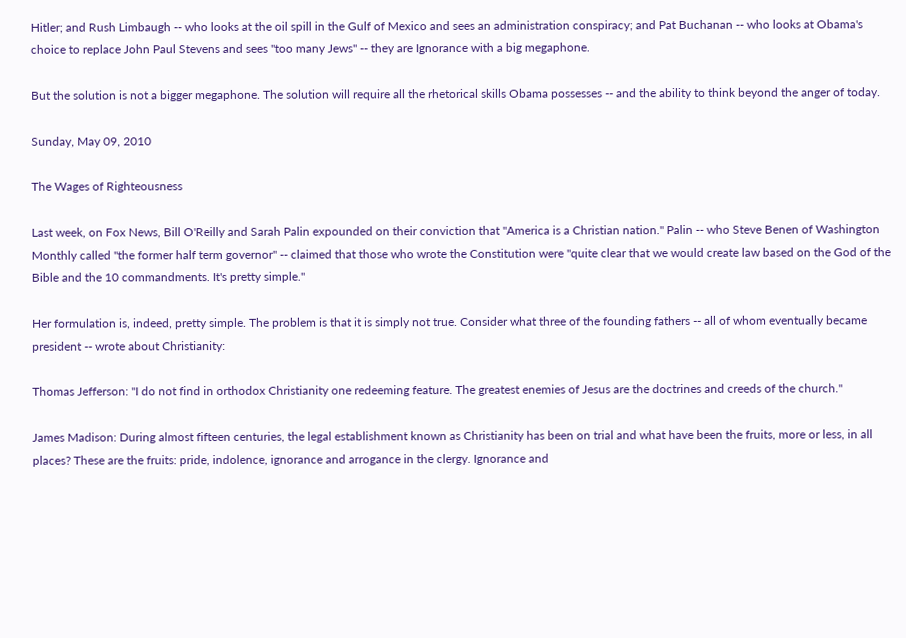Hitler; and Rush Limbaugh -- who looks at the oil spill in the Gulf of Mexico and sees an administration conspiracy; and Pat Buchanan -- who looks at Obama's choice to replace John Paul Stevens and sees "too many Jews" -- they are Ignorance with a big megaphone.

But the solution is not a bigger megaphone. The solution will require all the rhetorical skills Obama possesses -- and the ability to think beyond the anger of today.

Sunday, May 09, 2010

The Wages of Righteousness

Last week, on Fox News, Bill O'Reilly and Sarah Palin expounded on their conviction that "America is a Christian nation." Palin -- who Steve Benen of Washington Monthly called "the former half term governor" -- claimed that those who wrote the Constitution were "quite clear that we would create law based on the God of the Bible and the 10 commandments. It's pretty simple."

Her formulation is, indeed, pretty simple. The problem is that it is simply not true. Consider what three of the founding fathers -- all of whom eventually became president -- wrote about Christianity:

Thomas Jefferson: "I do not find in orthodox Christianity one redeeming feature. The greatest enemies of Jesus are the doctrines and creeds of the church."

James Madison: During almost fifteen centuries, the legal establishment known as Christianity has been on trial and what have been the fruits, more or less, in all places? These are the fruits: pride, indolence, ignorance and arrogance in the clergy. Ignorance and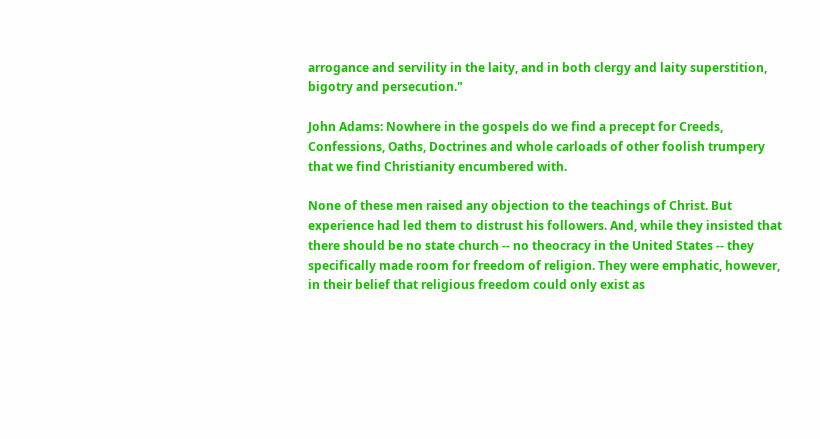arrogance and servility in the laity, and in both clergy and laity superstition, bigotry and persecution."

John Adams: Nowhere in the gospels do we find a precept for Creeds, Confessions, Oaths, Doctrines and whole carloads of other foolish trumpery that we find Christianity encumbered with.

None of these men raised any objection to the teachings of Christ. But experience had led them to distrust his followers. And, while they insisted that there should be no state church -- no theocracy in the United States -- they specifically made room for freedom of religion. They were emphatic, however, in their belief that religious freedom could only exist as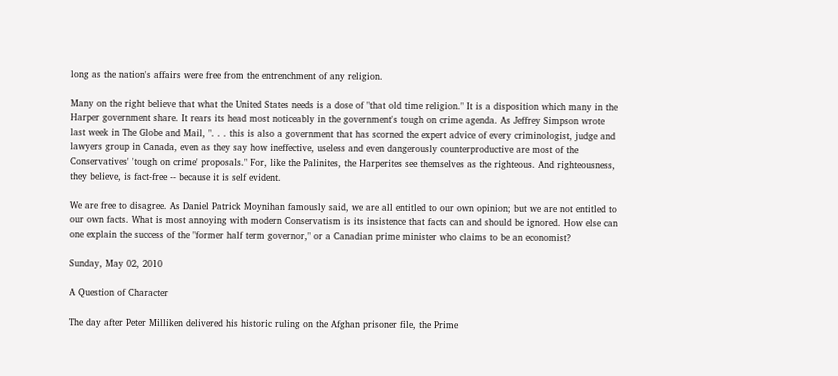long as the nation's affairs were free from the entrenchment of any religion.

Many on the right believe that what the United States needs is a dose of "that old time religion." It is a disposition which many in the Harper government share. It rears its head most noticeably in the government's tough on crime agenda. As Jeffrey Simpson wrote last week in The Globe and Mail, ". . . this is also a government that has scorned the expert advice of every criminologist, judge and lawyers group in Canada, even as they say how ineffective, useless and even dangerously counterproductive are most of the Conservatives' 'tough on crime' proposals." For, like the Palinites, the Harperites see themselves as the righteous. And righteousness, they believe, is fact-free -- because it is self evident.

We are free to disagree. As Daniel Patrick Moynihan famously said, we are all entitled to our own opinion; but we are not entitled to our own facts. What is most annoying with modern Conservatism is its insistence that facts can and should be ignored. How else can one explain the success of the "former half term governor," or a Canadian prime minister who claims to be an economist?

Sunday, May 02, 2010

A Question of Character

The day after Peter Milliken delivered his historic ruling on the Afghan prisoner file, the Prime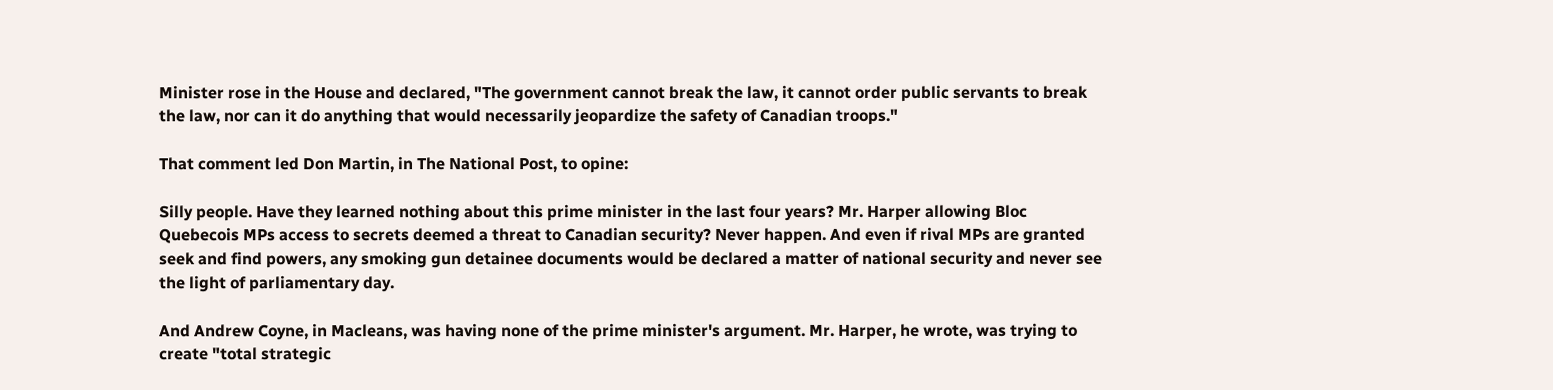Minister rose in the House and declared, "The government cannot break the law, it cannot order public servants to break the law, nor can it do anything that would necessarily jeopardize the safety of Canadian troops."

That comment led Don Martin, in The National Post, to opine:

Silly people. Have they learned nothing about this prime minister in the last four years? Mr. Harper allowing Bloc Quebecois MPs access to secrets deemed a threat to Canadian security? Never happen. And even if rival MPs are granted seek and find powers, any smoking gun detainee documents would be declared a matter of national security and never see the light of parliamentary day.

And Andrew Coyne, in Macleans, was having none of the prime minister's argument. Mr. Harper, he wrote, was trying to create "total strategic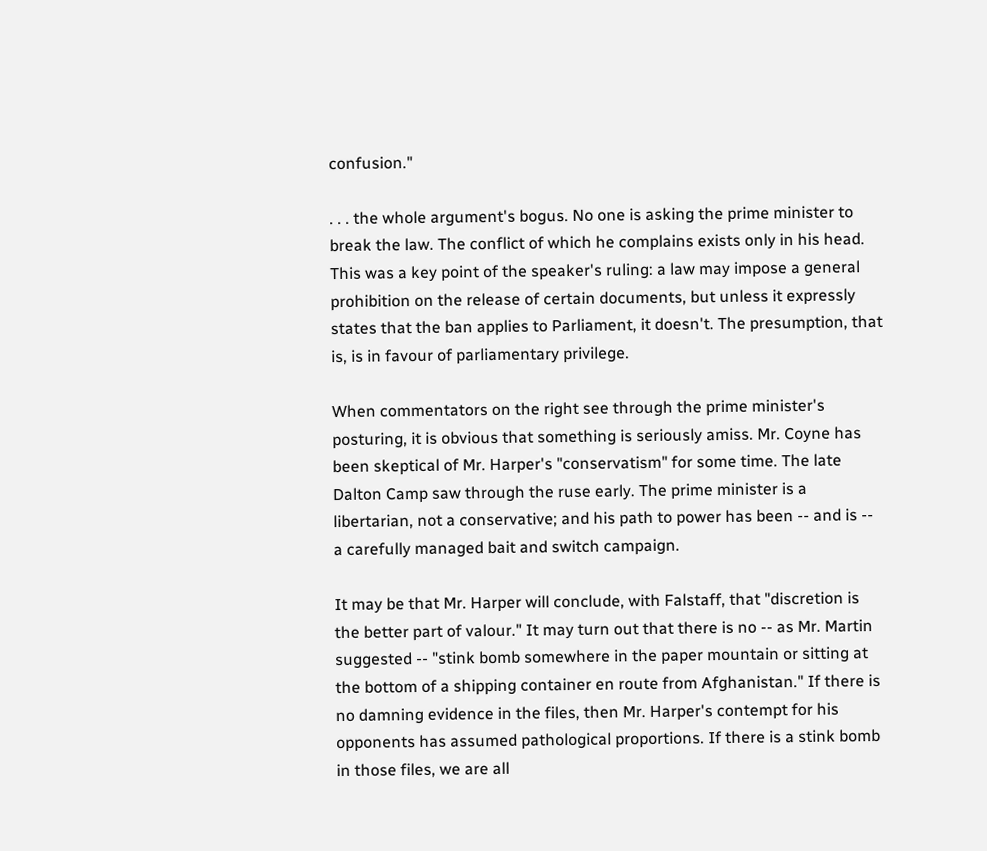confusion."

. . . the whole argument's bogus. No one is asking the prime minister to break the law. The conflict of which he complains exists only in his head. This was a key point of the speaker's ruling: a law may impose a general prohibition on the release of certain documents, but unless it expressly states that the ban applies to Parliament, it doesn't. The presumption, that is, is in favour of parliamentary privilege.

When commentators on the right see through the prime minister's posturing, it is obvious that something is seriously amiss. Mr. Coyne has been skeptical of Mr. Harper's "conservatism" for some time. The late Dalton Camp saw through the ruse early. The prime minister is a libertarian, not a conservative; and his path to power has been -- and is -- a carefully managed bait and switch campaign.

It may be that Mr. Harper will conclude, with Falstaff, that "discretion is the better part of valour." It may turn out that there is no -- as Mr. Martin suggested -- "stink bomb somewhere in the paper mountain or sitting at the bottom of a shipping container en route from Afghanistan." If there is no damning evidence in the files, then Mr. Harper's contempt for his opponents has assumed pathological proportions. If there is a stink bomb in those files, we are all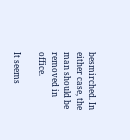besmirched. In either case, the man should be removed in office.

It seems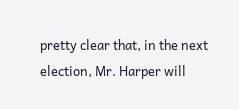pretty clear that, in the next election, Mr. Harper will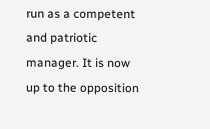run as a competent and patriotic manager. It is now up to the opposition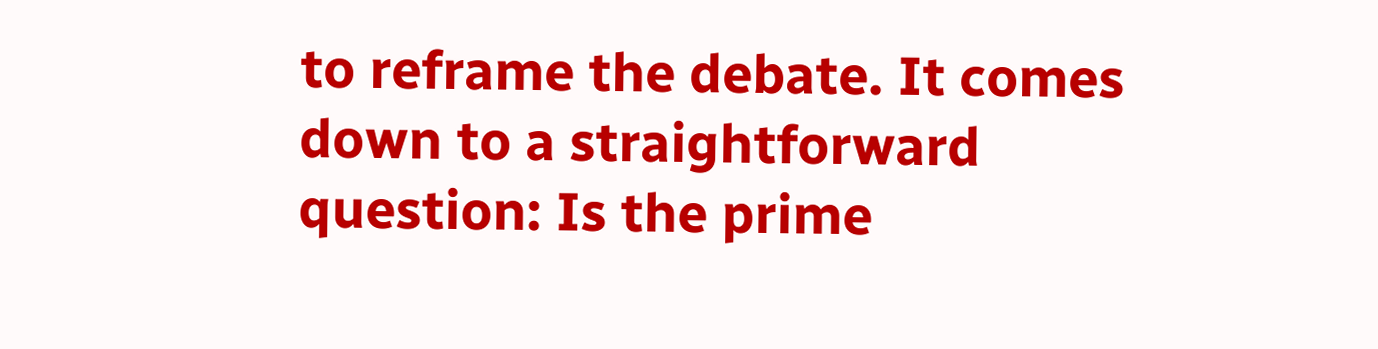to reframe the debate. It comes down to a straightforward question: Is the prime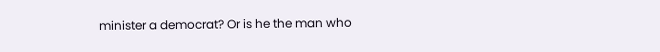minister a democrat? Or is he the man who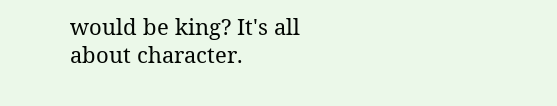would be king? It's all about character.